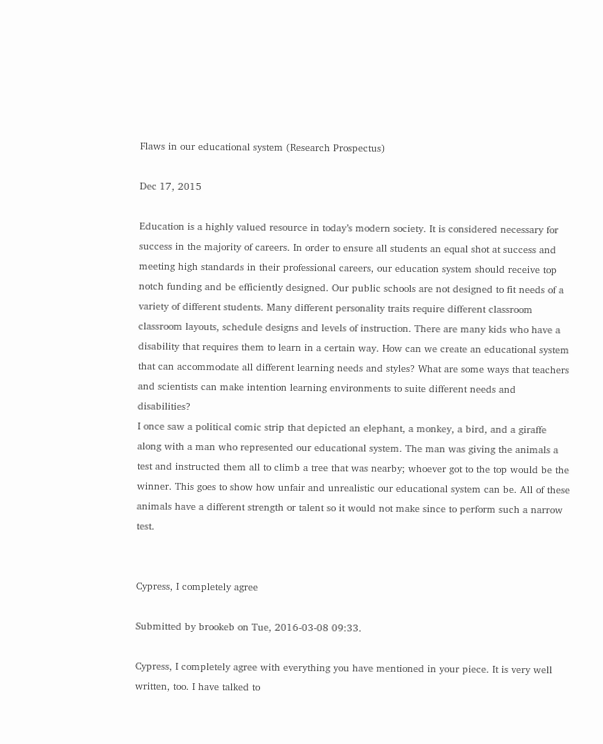Flaws in our educational system (Research Prospectus)

Dec 17, 2015

Education is a highly valued resource in today’s modern society. It is considered necessary for success in the majority of careers. In order to ensure all students an equal shot at success and meeting high standards in their professional careers, our education system should receive top notch funding and be efficiently designed. Our public schools are not designed to fit needs of a variety of different students. Many different personality traits require different classroom classroom layouts, schedule designs and levels of instruction. There are many kids who have a disability that requires them to learn in a certain way. How can we create an educational system that can accommodate all different learning needs and styles? What are some ways that teachers and scientists can make intention learning environments to suite different needs and disabilities?
I once saw a political comic strip that depicted an elephant, a monkey, a bird, and a giraffe along with a man who represented our educational system. The man was giving the animals a test and instructed them all to climb a tree that was nearby; whoever got to the top would be the winner. This goes to show how unfair and unrealistic our educational system can be. All of these animals have a different strength or talent so it would not make since to perform such a narrow test.


Cypress, I completely agree

Submitted by brookeb on Tue, 2016-03-08 09:33.

Cypress, I completely agree with everything you have mentioned in your piece. It is very well written, too. I have talked to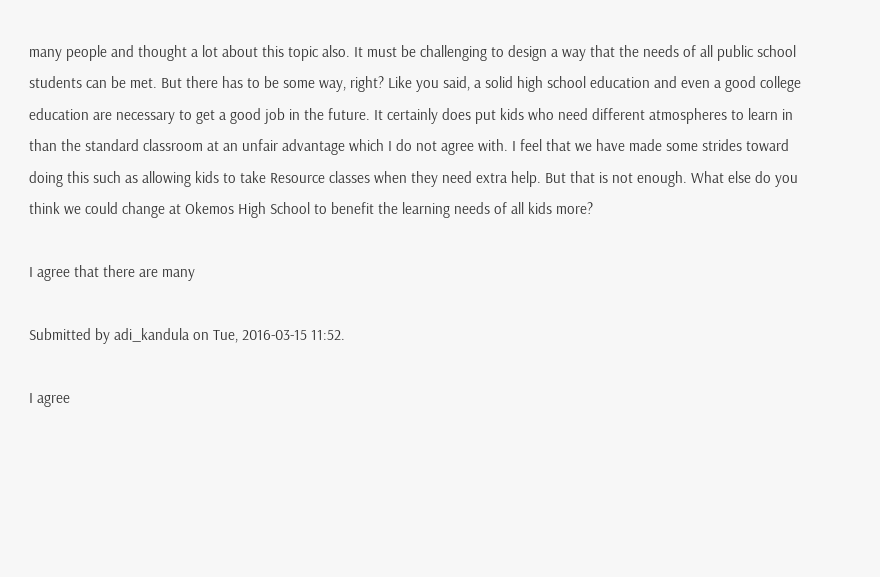many people and thought a lot about this topic also. It must be challenging to design a way that the needs of all public school students can be met. But there has to be some way, right? Like you said, a solid high school education and even a good college education are necessary to get a good job in the future. It certainly does put kids who need different atmospheres to learn in than the standard classroom at an unfair advantage which I do not agree with. I feel that we have made some strides toward doing this such as allowing kids to take Resource classes when they need extra help. But that is not enough. What else do you think we could change at Okemos High School to benefit the learning needs of all kids more?

I agree that there are many

Submitted by adi_kandula on Tue, 2016-03-15 11:52.

I agree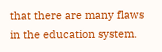that there are many flaws in the education system.